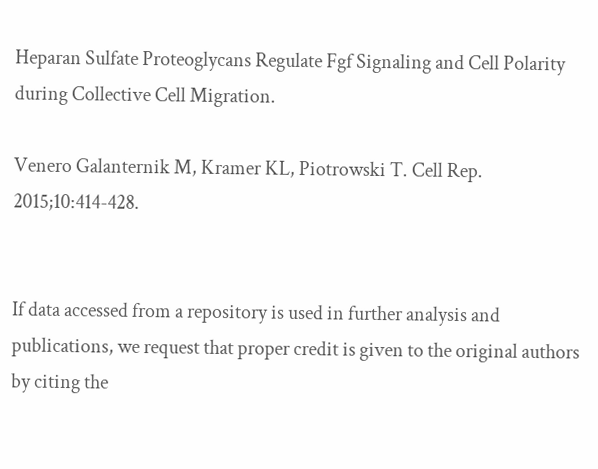Heparan Sulfate Proteoglycans Regulate Fgf Signaling and Cell Polarity during Collective Cell Migration.

Venero Galanternik M, Kramer KL, Piotrowski T. Cell Rep. 2015;10:414-428.


If data accessed from a repository is used in further analysis and publications, we request that proper credit is given to the original authors by citing the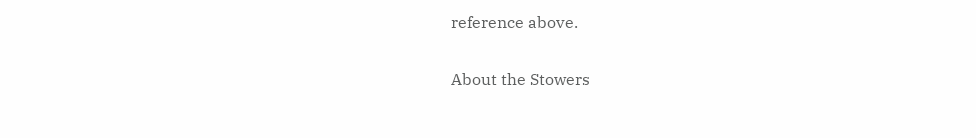reference above.

About the Stowers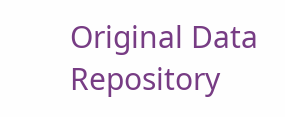Original Data Repository